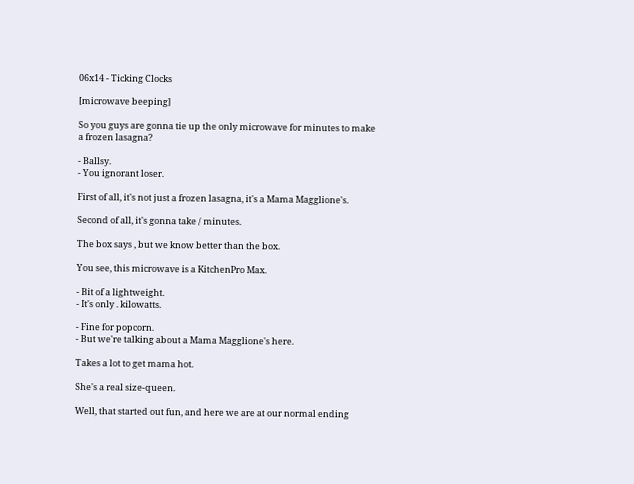06x14 - Ticking Clocks

[microwave beeping]

So you guys are gonna tie up the only microwave for minutes to make a frozen lasagna?

- Ballsy.
- You ignorant loser.

First of all, it's not just a frozen lasagna, it's a Mama Magglione's.

Second of all, it's gonna take / minutes.

The box says , but we know better than the box.

You see, this microwave is a KitchenPro Max.

- Bit of a lightweight.
- It's only . kilowatts.

- Fine for popcorn.
- But we're talking about a Mama Magglione's here.

Takes a lot to get mama hot.

She's a real size-queen.

Well, that started out fun, and here we are at our normal ending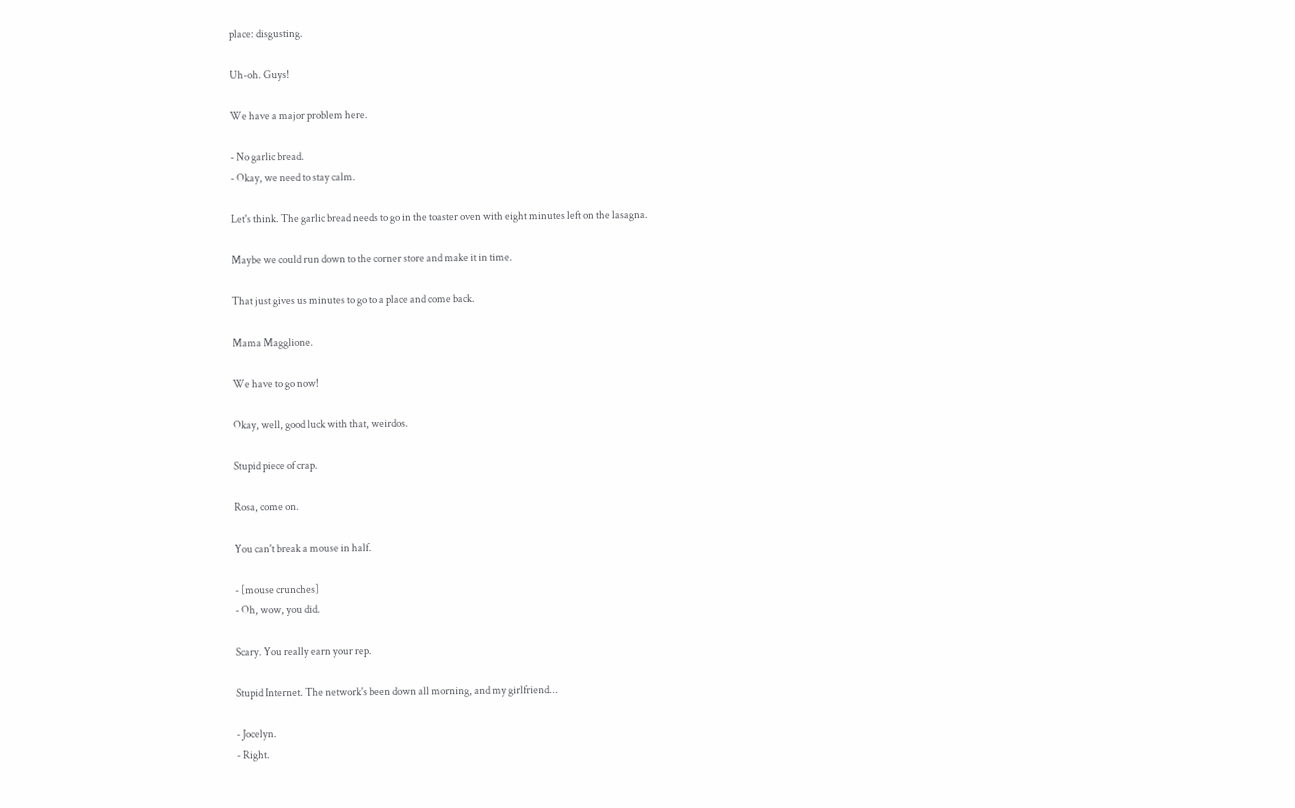place: disgusting.

Uh-oh. Guys!

We have a major problem here.

- No garlic bread.
- Okay, we need to stay calm.

Let's think. The garlic bread needs to go in the toaster oven with eight minutes left on the lasagna.

Maybe we could run down to the corner store and make it in time.

That just gives us minutes to go to a place and come back.

Mama Magglione.

We have to go now!

Okay, well, good luck with that, weirdos.

Stupid piece of crap.

Rosa, come on.

You can't break a mouse in half.

- [mouse crunches]
- Oh, wow, you did.

Scary. You really earn your rep.

Stupid Internet. The network's been down all morning, and my girlfriend...

- Jocelyn.
- Right.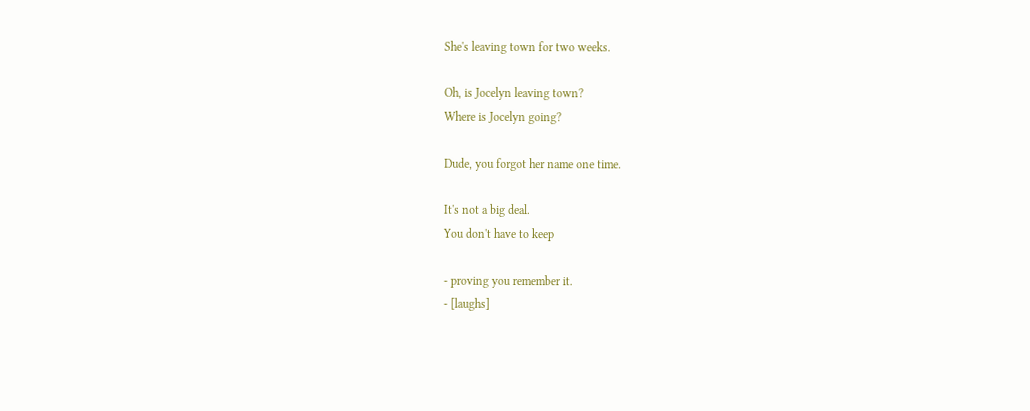She's leaving town for two weeks.

Oh, is Jocelyn leaving town?
Where is Jocelyn going?

Dude, you forgot her name one time.

It's not a big deal.
You don't have to keep

- proving you remember it.
- [laughs]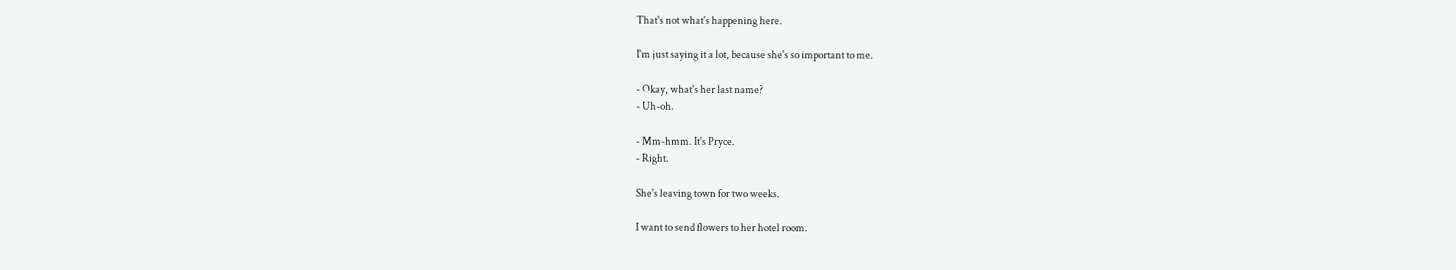That's not what's happening here.

I'm just saying it a lot, because she's so important to me.

- Okay, what's her last name?
- Uh-oh.

- Mm-hmm. It's Pryce.
- Right.

She's leaving town for two weeks.

I want to send flowers to her hotel room.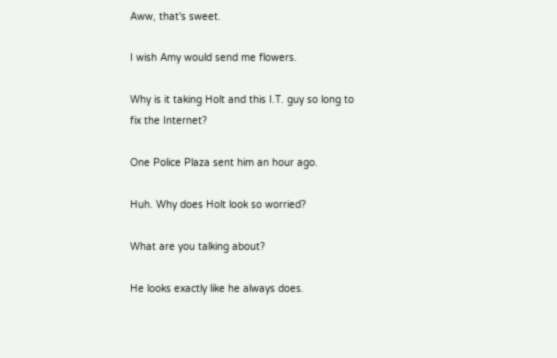Aww, that's sweet.

I wish Amy would send me flowers.

Why is it taking Holt and this I.T. guy so long to fix the Internet?

One Police Plaza sent him an hour ago.

Huh. Why does Holt look so worried?

What are you talking about?

He looks exactly like he always does.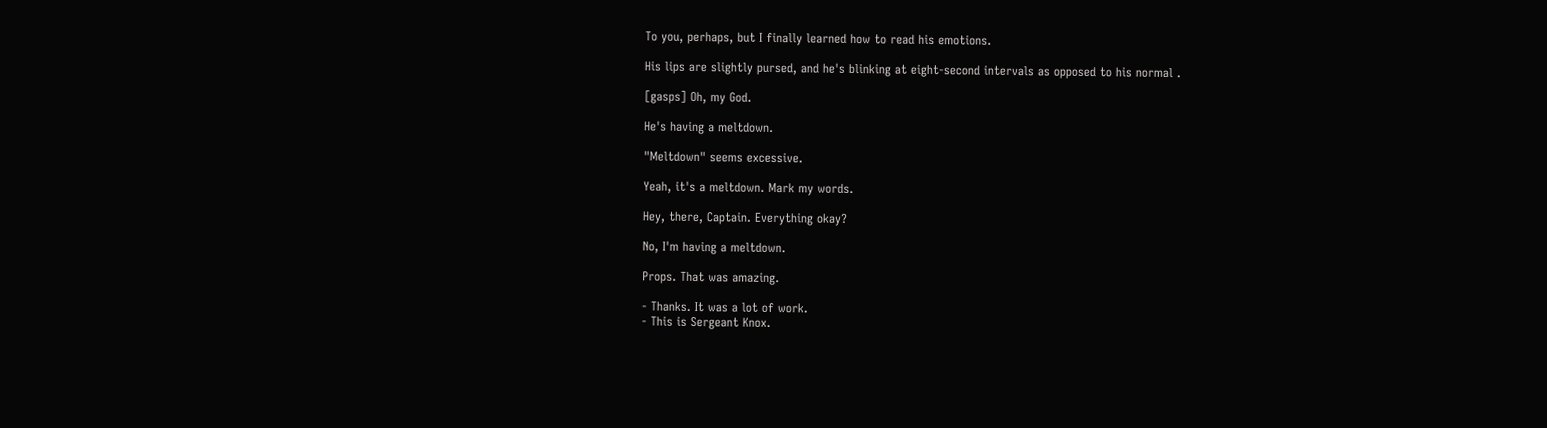To you, perhaps, but I finally learned how to read his emotions.

His lips are slightly pursed, and he's blinking at eight-second intervals as opposed to his normal .

[gasps] Oh, my God.

He's having a meltdown.

"Meltdown" seems excessive.

Yeah, it's a meltdown. Mark my words.

Hey, there, Captain. Everything okay?

No, I'm having a meltdown.

Props. That was amazing.

- Thanks. It was a lot of work.
- This is Sergeant Knox.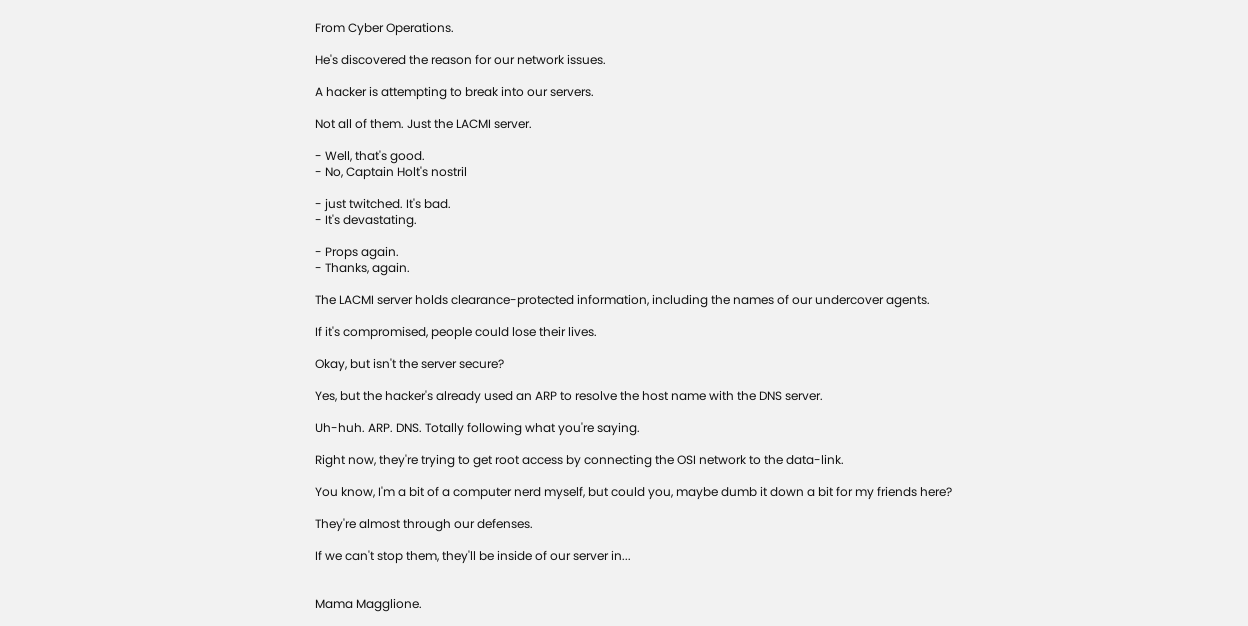From Cyber Operations.

He's discovered the reason for our network issues.

A hacker is attempting to break into our servers.

Not all of them. Just the LACMI server.

- Well, that's good.
- No, Captain Holt's nostril

- just twitched. It's bad.
- It's devastating.

- Props again.
- Thanks, again.

The LACMI server holds clearance-protected information, including the names of our undercover agents.

If it's compromised, people could lose their lives.

Okay, but isn't the server secure?

Yes, but the hacker's already used an ARP to resolve the host name with the DNS server.

Uh-huh. ARP. DNS. Totally following what you're saying.

Right now, they're trying to get root access by connecting the OSI network to the data-link.

You know, I'm a bit of a computer nerd myself, but could you, maybe dumb it down a bit for my friends here?

They're almost through our defenses.

If we can't stop them, they'll be inside of our server in...


Mama Magglione.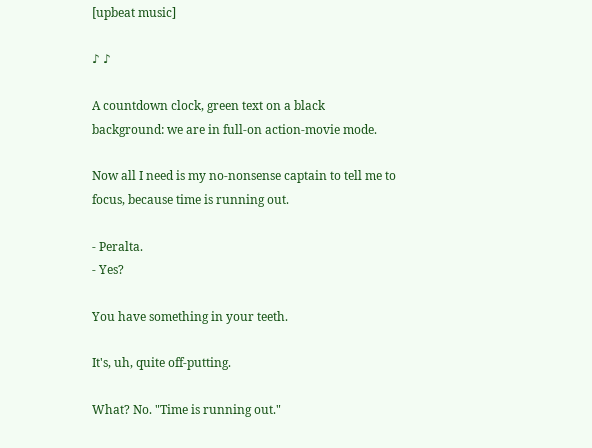[upbeat music]

♪ ♪

A countdown clock, green text on a black background: we are in full-on action-movie mode.

Now all I need is my no-nonsense captain to tell me to focus, because time is running out.

- Peralta.
- Yes?

You have something in your teeth.

It's, uh, quite off-putting.

What? No. "Time is running out."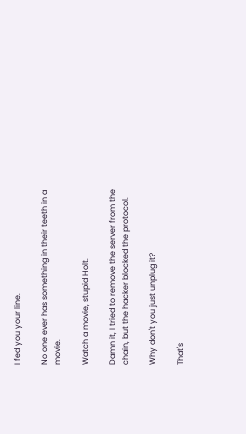I fed you your line.

No one ever has something in their teeth in a movie.

Watch a movie, stupid Holt.

Damn it, I tried to remove the server from the chain, but the hacker blocked the protocol.

Why don't you just unplug it?

That's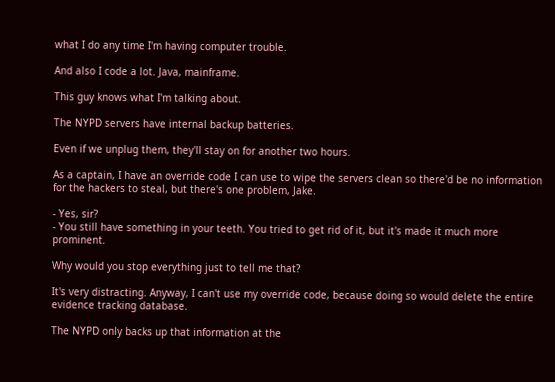what I do any time I'm having computer trouble.

And also I code a lot. Java, mainframe.

This guy knows what I'm talking about.

The NYPD servers have internal backup batteries.

Even if we unplug them, they'll stay on for another two hours.

As a captain, I have an override code I can use to wipe the servers clean so there'd be no information for the hackers to steal, but there's one problem, Jake.

- Yes, sir?
- You still have something in your teeth. You tried to get rid of it, but it's made it much more prominent.

Why would you stop everything just to tell me that?

It's very distracting. Anyway, I can't use my override code, because doing so would delete the entire evidence tracking database.

The NYPD only backs up that information at the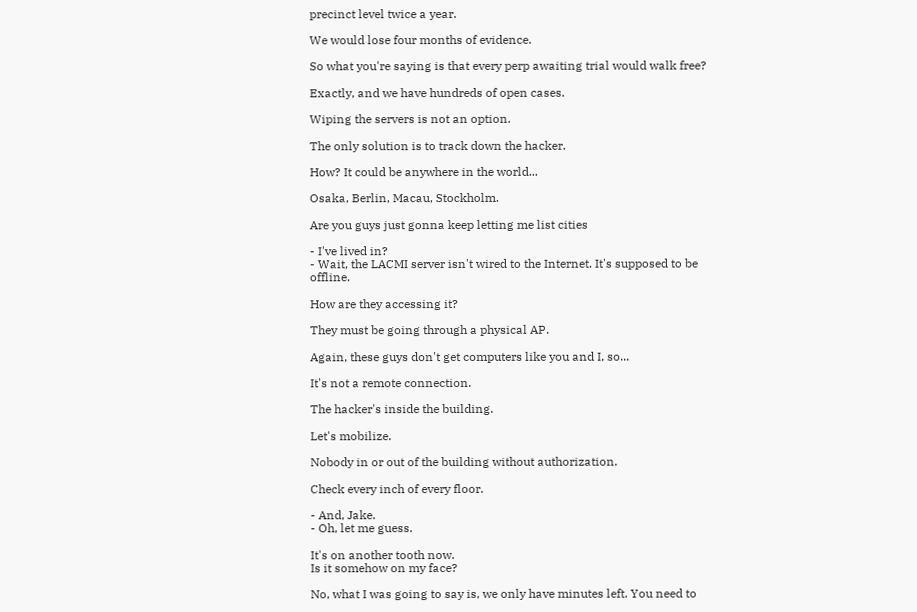precinct level twice a year.

We would lose four months of evidence.

So what you're saying is that every perp awaiting trial would walk free?

Exactly, and we have hundreds of open cases.

Wiping the servers is not an option.

The only solution is to track down the hacker.

How? It could be anywhere in the world...

Osaka, Berlin, Macau, Stockholm.

Are you guys just gonna keep letting me list cities

- I've lived in?
- Wait, the LACMI server isn't wired to the Internet. It's supposed to be offline.

How are they accessing it?

They must be going through a physical AP.

Again, these guys don't get computers like you and I, so...

It's not a remote connection.

The hacker's inside the building.

Let's mobilize.

Nobody in or out of the building without authorization.

Check every inch of every floor.

- And, Jake.
- Oh, let me guess.

It's on another tooth now.
Is it somehow on my face?

No, what I was going to say is, we only have minutes left. You need to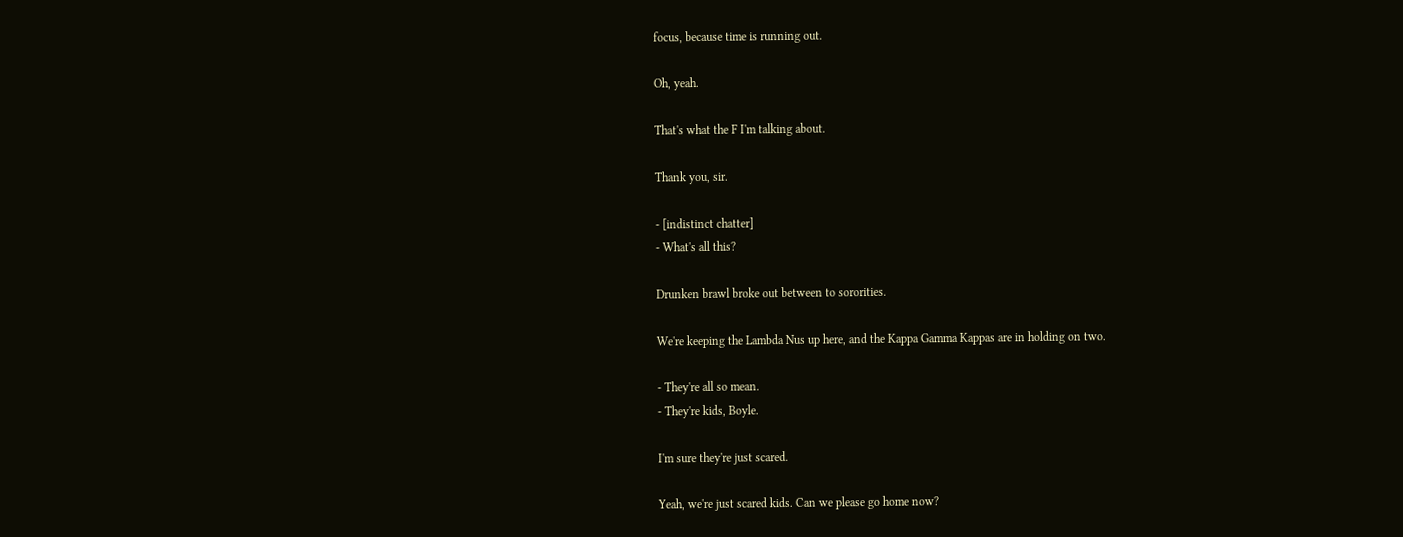focus, because time is running out.

Oh, yeah.

That's what the F I'm talking about.

Thank you, sir.

- [indistinct chatter]
- What's all this?

Drunken brawl broke out between to sororities.

We're keeping the Lambda Nus up here, and the Kappa Gamma Kappas are in holding on two.

- They're all so mean.
- They're kids, Boyle.

I'm sure they're just scared.

Yeah, we're just scared kids. Can we please go home now?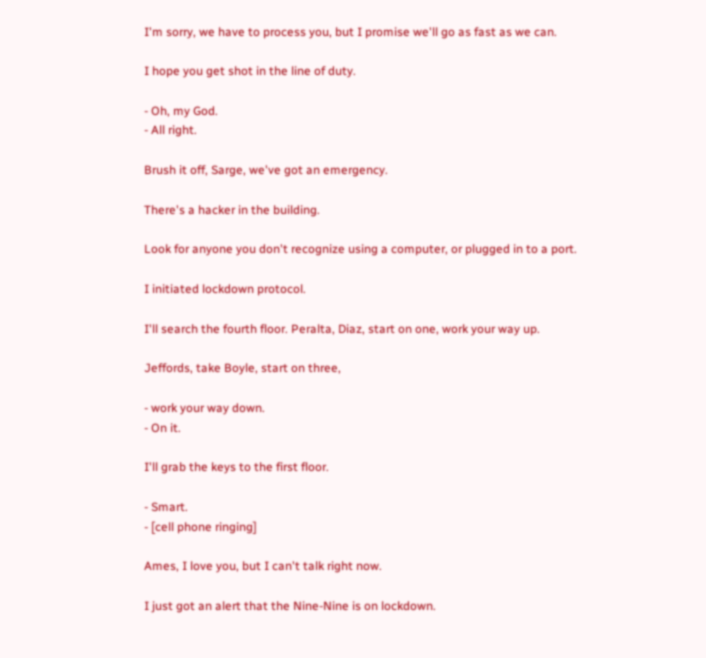I'm sorry, we have to process you, but I promise we'll go as fast as we can.

I hope you get shot in the line of duty.

- Oh, my God.
- All right.

Brush it off, Sarge, we've got an emergency.

There's a hacker in the building.

Look for anyone you don't recognize using a computer, or plugged in to a port.

I initiated lockdown protocol.

I'll search the fourth floor. Peralta, Diaz, start on one, work your way up.

Jeffords, take Boyle, start on three,

- work your way down.
- On it.

I'll grab the keys to the first floor.

- Smart.
- [cell phone ringing]

Ames, I love you, but I can't talk right now.

I just got an alert that the Nine-Nine is on lockdown.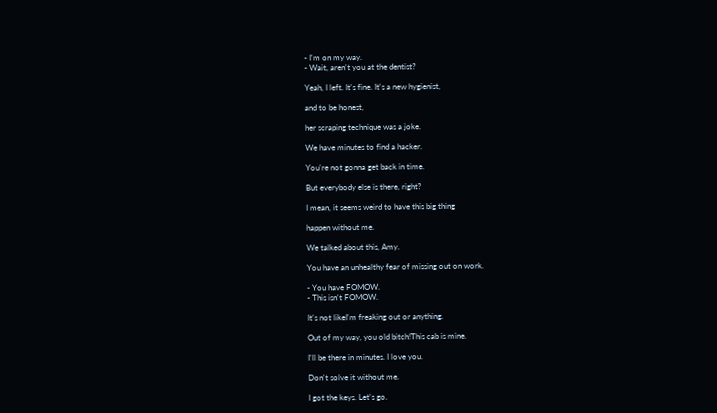- I'm on my way.
- Wait, aren't you at the dentist?

Yeah, I left. It's fine. It's a new hygienist,

and to be honest,

her scraping technique was a joke.

We have minutes to find a hacker.

You're not gonna get back in time.

But everybody else is there, right?

I mean, it seems weird to have this big thing

happen without me.

We talked about this, Amy.

You have an unhealthy fear of missing out on work.

- You have FOMOW.
- This isn't FOMOW.

It's not likeI'm freaking out or anything.

Out of my way, you old bitch!This cab is mine.

I'll be there in minutes. I love you.

Don't solve it without me.

I got the keys. Let's go.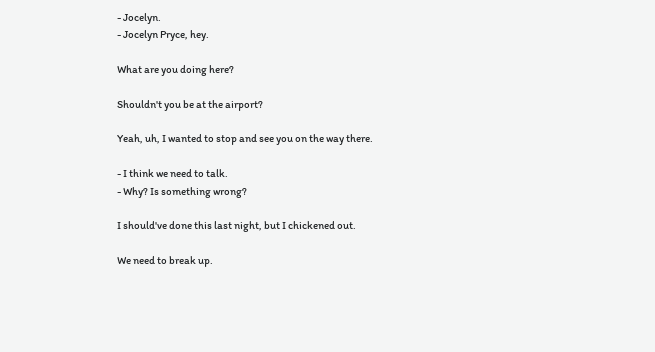- Jocelyn.
- Jocelyn Pryce, hey.

What are you doing here?

Shouldn't you be at the airport?

Yeah, uh, I wanted to stop and see you on the way there.

- I think we need to talk.
- Why? Is something wrong?

I should've done this last night, but I chickened out.

We need to break up.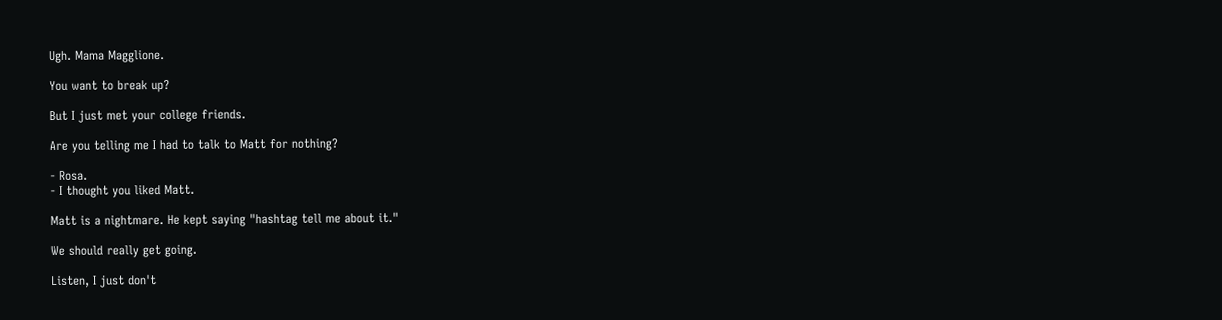Ugh. Mama Magglione.

You want to break up?

But I just met your college friends.

Are you telling me I had to talk to Matt for nothing?

- Rosa.
- I thought you liked Matt.

Matt is a nightmare. He kept saying "hashtag tell me about it."

We should really get going.

Listen, I just don't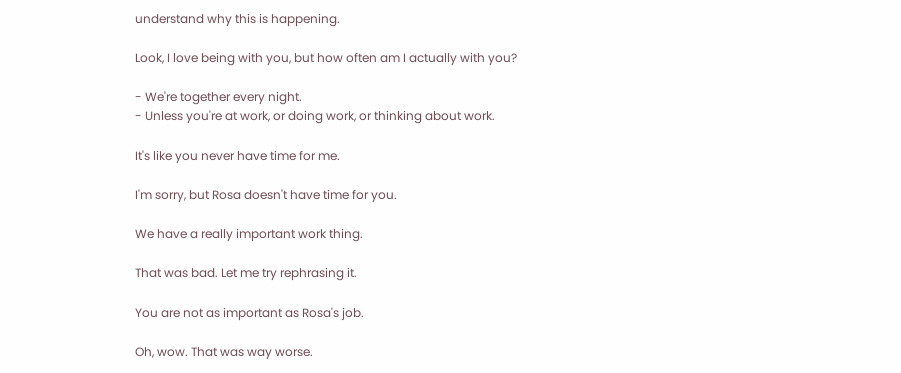understand why this is happening.

Look, I love being with you, but how often am I actually with you?

- We're together every night.
- Unless you're at work, or doing work, or thinking about work.

It's like you never have time for me.

I'm sorry, but Rosa doesn't have time for you.

We have a really important work thing.

That was bad. Let me try rephrasing it.

You are not as important as Rosa's job.

Oh, wow. That was way worse.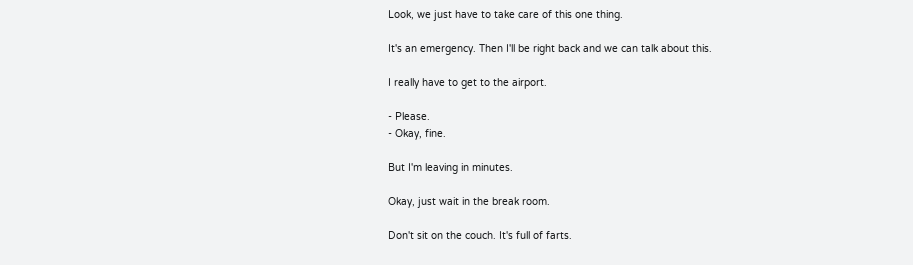Look, we just have to take care of this one thing.

It's an emergency. Then I'll be right back and we can talk about this.

I really have to get to the airport.

- Please.
- Okay, fine.

But I'm leaving in minutes.

Okay, just wait in the break room.

Don't sit on the couch. It's full of farts.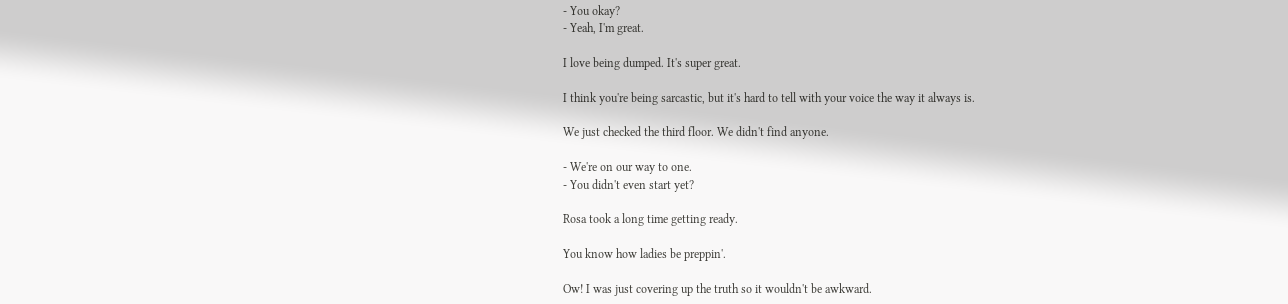- You okay?
- Yeah, I'm great.

I love being dumped. It's super great.

I think you're being sarcastic, but it's hard to tell with your voice the way it always is.

We just checked the third floor. We didn't find anyone.

- We're on our way to one.
- You didn't even start yet?

Rosa took a long time getting ready.

You know how ladies be preppin'.

Ow! I was just covering up the truth so it wouldn't be awkward.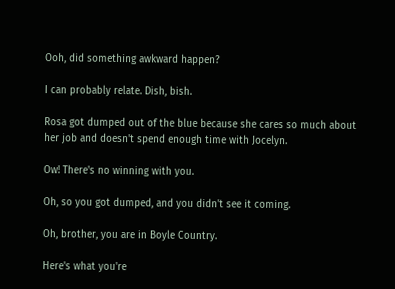Ooh, did something awkward happen?

I can probably relate. Dish, bish.

Rosa got dumped out of the blue because she cares so much about her job and doesn't spend enough time with Jocelyn.

Ow! There's no winning with you.

Oh, so you got dumped, and you didn't see it coming.

Oh, brother, you are in Boyle Country.

Here's what you're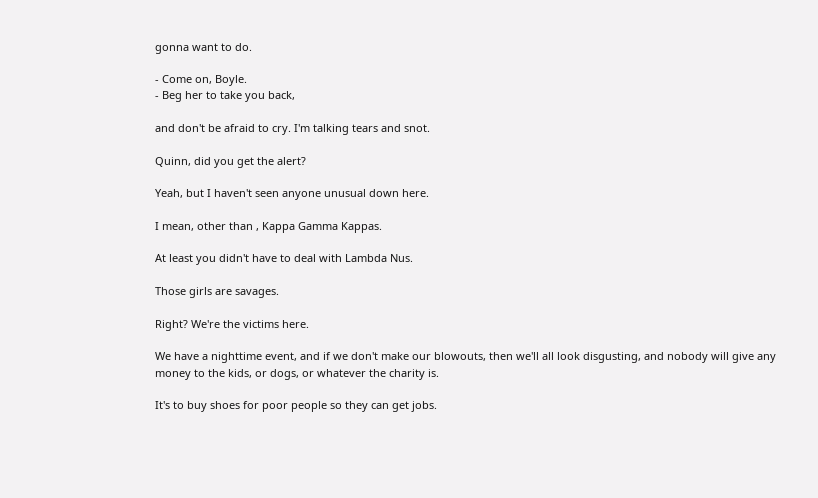gonna want to do.

- Come on, Boyle.
- Beg her to take you back,

and don't be afraid to cry. I'm talking tears and snot.

Quinn, did you get the alert?

Yeah, but I haven't seen anyone unusual down here.

I mean, other than , Kappa Gamma Kappas.

At least you didn't have to deal with Lambda Nus.

Those girls are savages.

Right? We're the victims here.

We have a nighttime event, and if we don't make our blowouts, then we'll all look disgusting, and nobody will give any money to the kids, or dogs, or whatever the charity is.

It's to buy shoes for poor people so they can get jobs.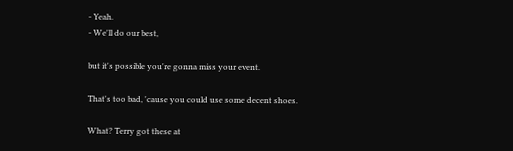- Yeah.
- We'll do our best,

but it's possible you're gonna miss your event.

That's too bad, 'cause you could use some decent shoes.

What? Terry got these at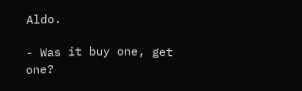Aldo.

- Was it buy one, get one?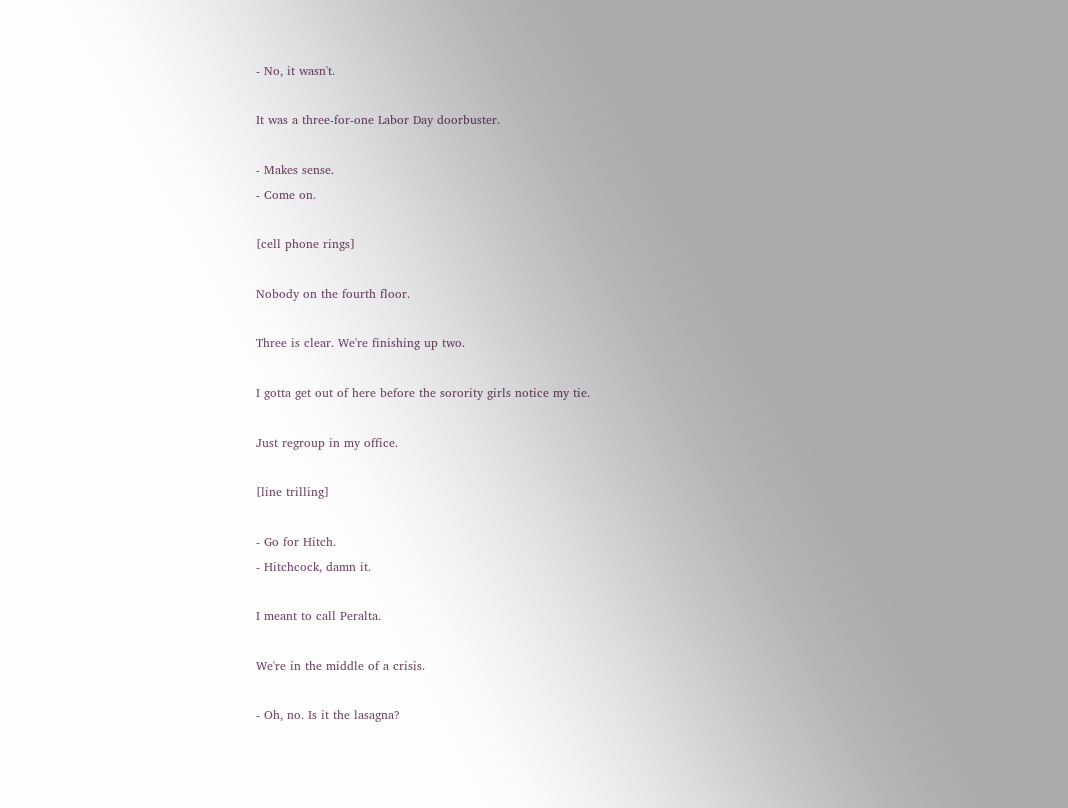- No, it wasn't.

It was a three-for-one Labor Day doorbuster.

- Makes sense.
- Come on.

[cell phone rings]

Nobody on the fourth floor.

Three is clear. We're finishing up two.

I gotta get out of here before the sorority girls notice my tie.

Just regroup in my office.

[line trilling]

- Go for Hitch.
- Hitchcock, damn it.

I meant to call Peralta.

We're in the middle of a crisis.

- Oh, no. Is it the lasagna?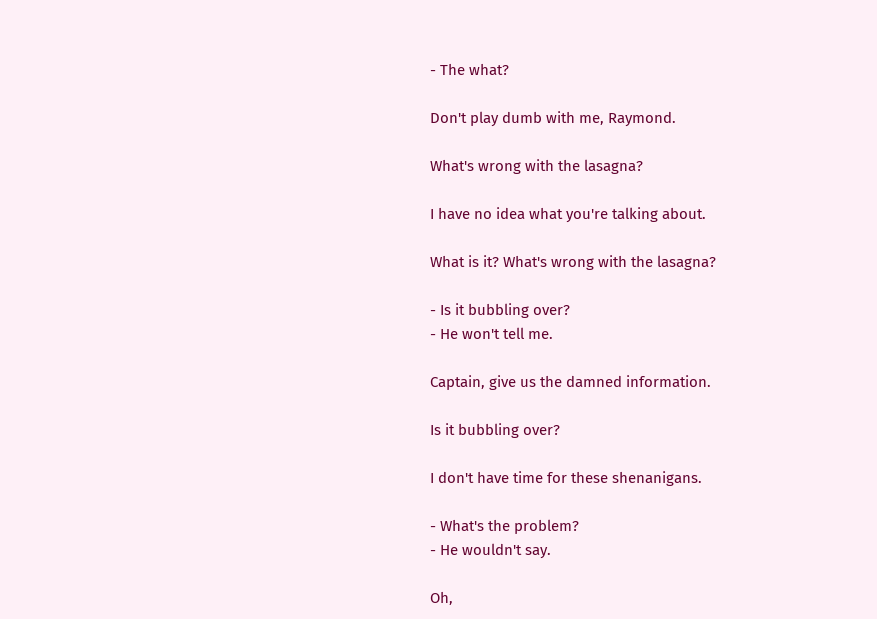- The what?

Don't play dumb with me, Raymond.

What's wrong with the lasagna?

I have no idea what you're talking about.

What is it? What's wrong with the lasagna?

- Is it bubbling over?
- He won't tell me.

Captain, give us the damned information.

Is it bubbling over?

I don't have time for these shenanigans.

- What's the problem?
- He wouldn't say.

Oh,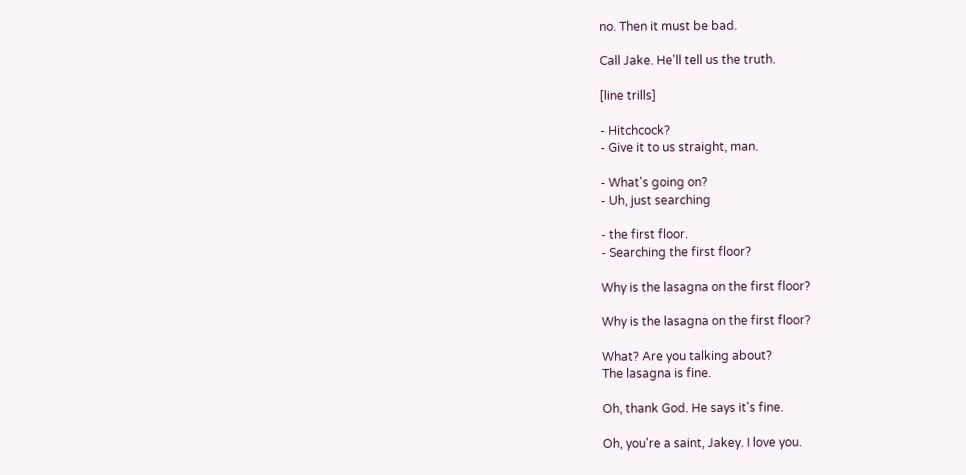no. Then it must be bad.

Call Jake. He'll tell us the truth.

[line trills]

- Hitchcock?
- Give it to us straight, man.

- What's going on?
- Uh, just searching

- the first floor.
- Searching the first floor?

Why is the lasagna on the first floor?

Why is the lasagna on the first floor?

What? Are you talking about?
The lasagna is fine.

Oh, thank God. He says it's fine.

Oh, you're a saint, Jakey. I love you.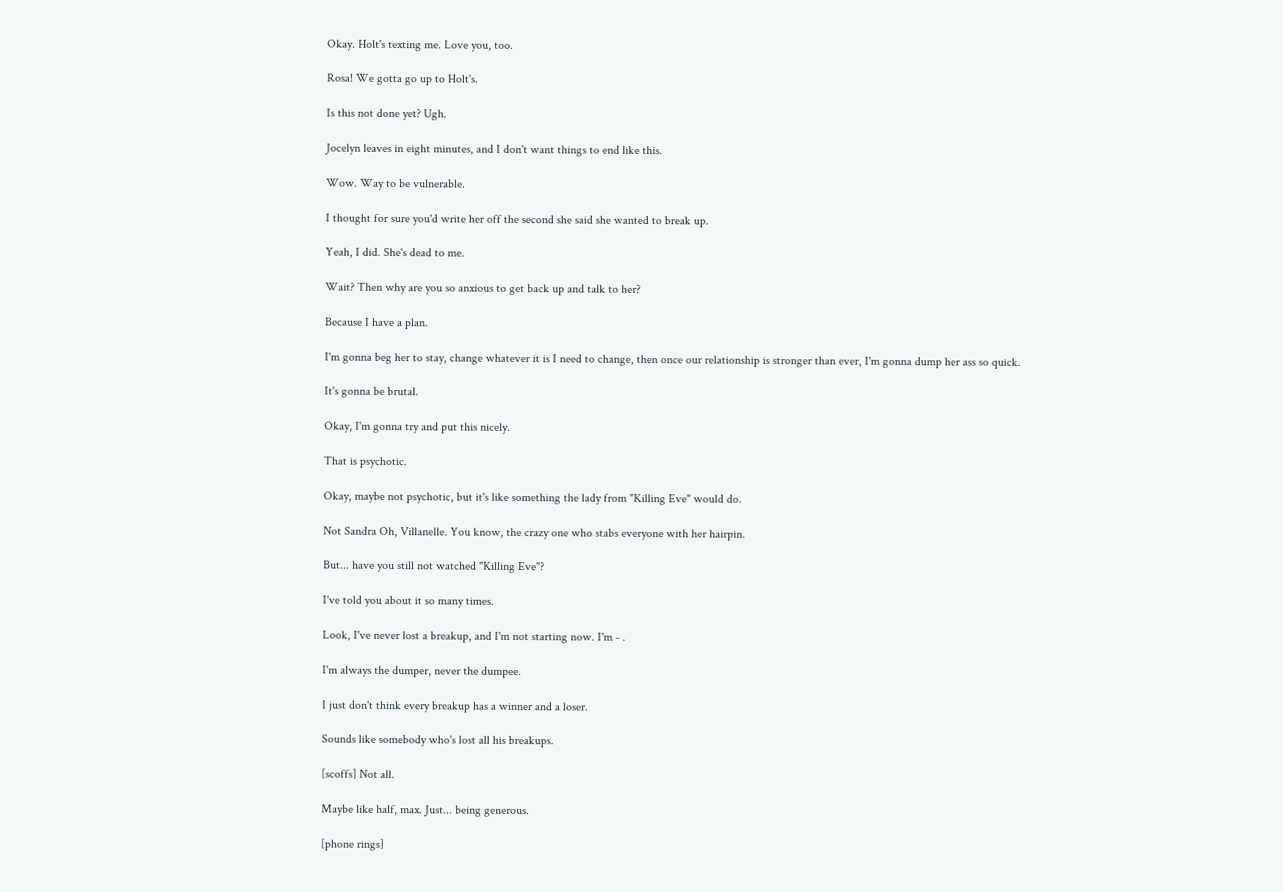Okay. Holt's texting me. Love you, too.

Rosa! We gotta go up to Holt's.

Is this not done yet? Ugh.

Jocelyn leaves in eight minutes, and I don't want things to end like this.

Wow. Way to be vulnerable.

I thought for sure you'd write her off the second she said she wanted to break up.

Yeah, I did. She's dead to me.

Wait? Then why are you so anxious to get back up and talk to her?

Because I have a plan.

I'm gonna beg her to stay, change whatever it is I need to change, then once our relationship is stronger than ever, I'm gonna dump her ass so quick.

It's gonna be brutal.

Okay, I'm gonna try and put this nicely.

That is psychotic.

Okay, maybe not psychotic, but it's like something the lady from "Killing Eve" would do.

Not Sandra Oh, Villanelle. You know, the crazy one who stabs everyone with her hairpin.

But... have you still not watched "Killing Eve"?

I've told you about it so many times.

Look, I've never lost a breakup, and I'm not starting now. I'm - .

I'm always the dumper, never the dumpee.

I just don't think every breakup has a winner and a loser.

Sounds like somebody who's lost all his breakups.

[scoffs] Not all.

Maybe like half, max. Just... being generous.

[phone rings]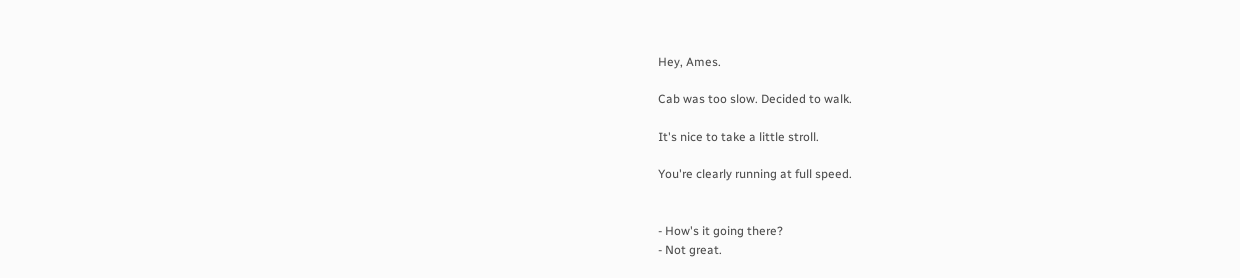Hey, Ames.

Cab was too slow. Decided to walk.

It's nice to take a little stroll.

You're clearly running at full speed.


- How's it going there?
- Not great.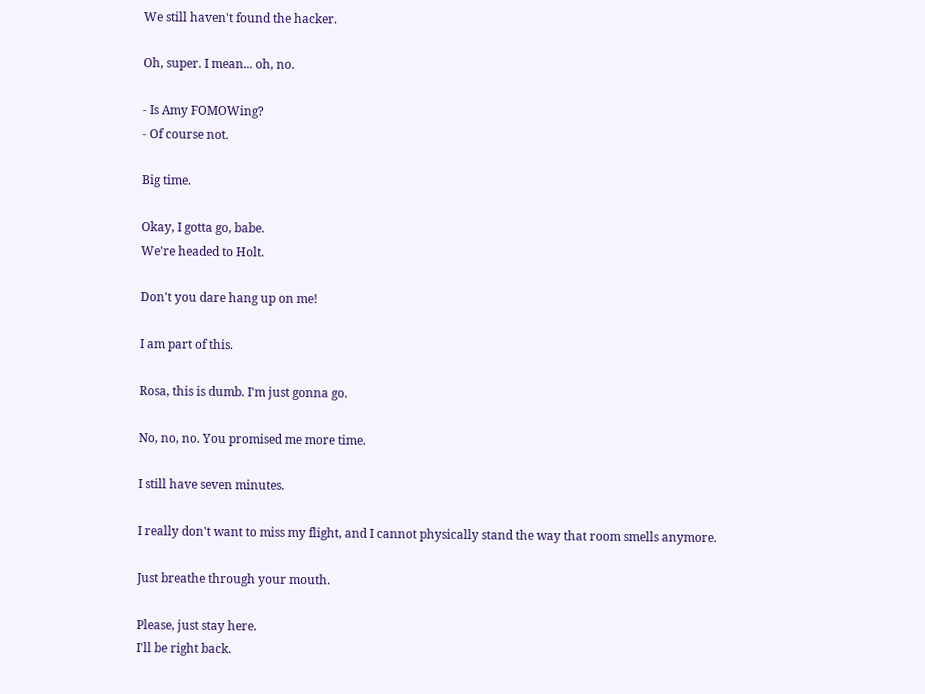We still haven't found the hacker.

Oh, super. I mean... oh, no.

- Is Amy FOMOWing?
- Of course not.

Big time.

Okay, I gotta go, babe.
We're headed to Holt.

Don't you dare hang up on me!

I am part of this.

Rosa, this is dumb. I'm just gonna go.

No, no, no. You promised me more time.

I still have seven minutes.

I really don't want to miss my flight, and I cannot physically stand the way that room smells anymore.

Just breathe through your mouth.

Please, just stay here.
I'll be right back.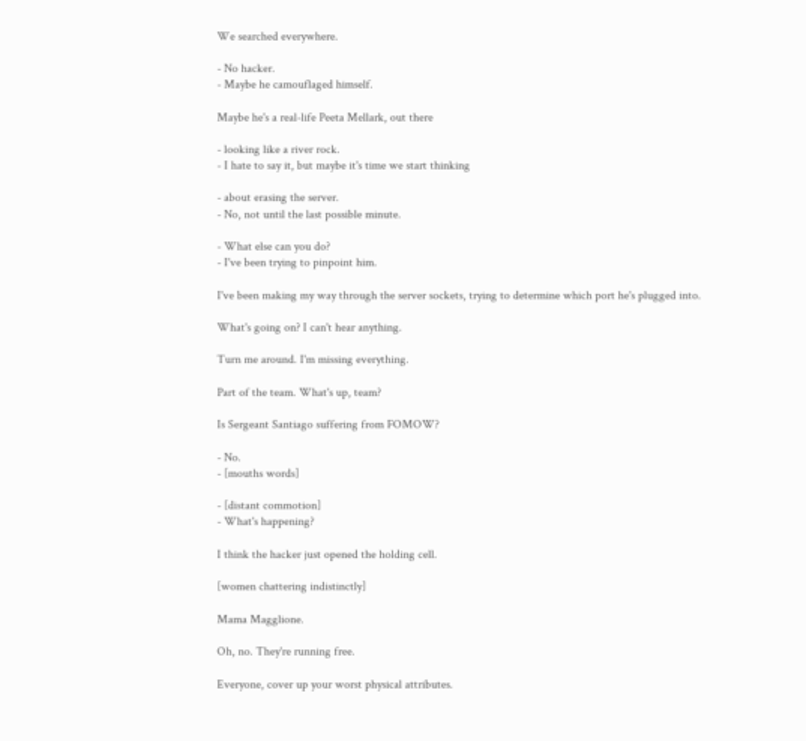We searched everywhere.

- No hacker.
- Maybe he camouflaged himself.

Maybe he's a real-life Peeta Mellark, out there

- looking like a river rock.
- I hate to say it, but maybe it's time we start thinking

- about erasing the server.
- No, not until the last possible minute.

- What else can you do?
- I've been trying to pinpoint him.

I've been making my way through the server sockets, trying to determine which port he's plugged into.

What's going on? I can't hear anything.

Turn me around. I'm missing everything.

Part of the team. What's up, team?

Is Sergeant Santiago suffering from FOMOW?

- No.
- [mouths words]

- [distant commotion]
- What's happening?

I think the hacker just opened the holding cell.

[women chattering indistinctly]

Mama Magglione.

Oh, no. They're running free.

Everyone, cover up your worst physical attributes.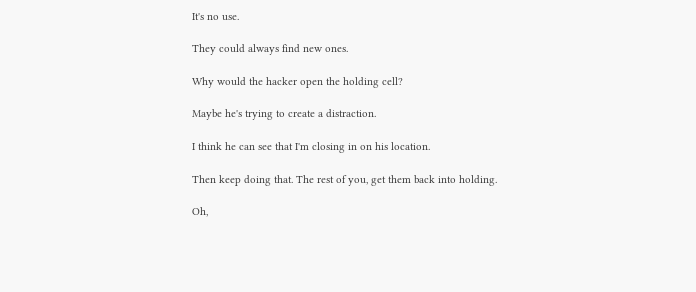It's no use.

They could always find new ones.

Why would the hacker open the holding cell?

Maybe he's trying to create a distraction.

I think he can see that I'm closing in on his location.

Then keep doing that. The rest of you, get them back into holding.

Oh,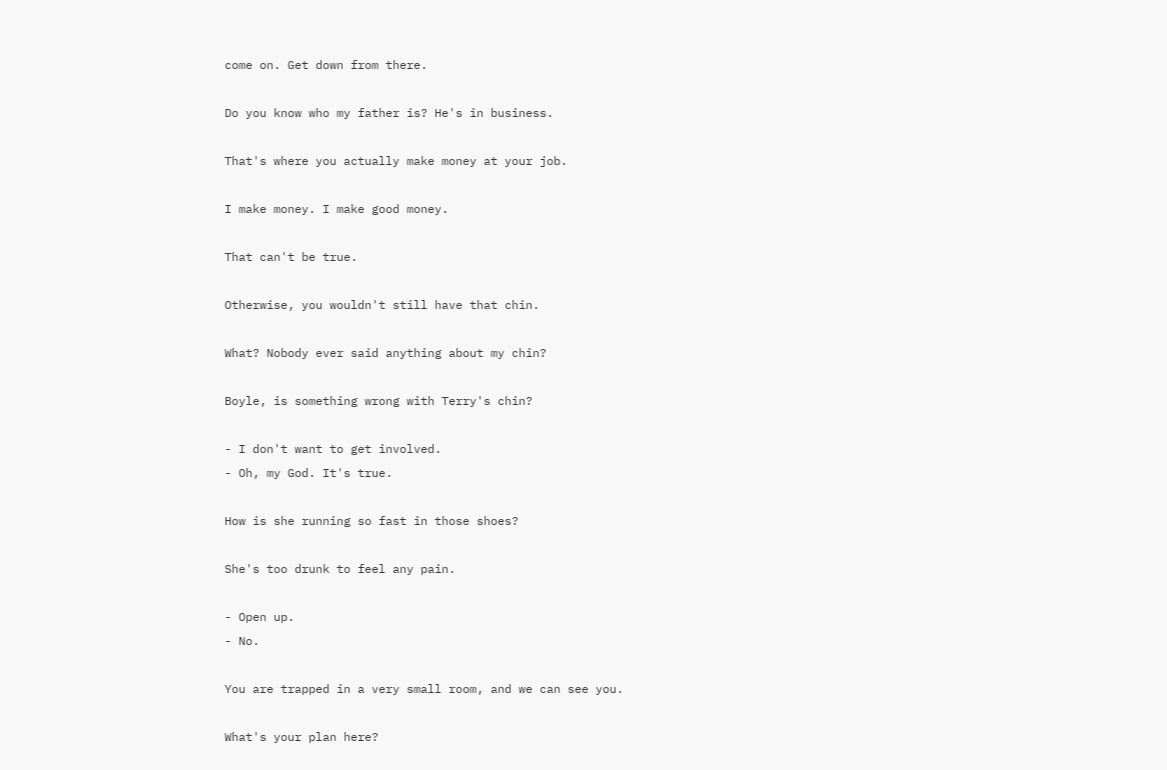come on. Get down from there.

Do you know who my father is? He's in business.

That's where you actually make money at your job.

I make money. I make good money.

That can't be true.

Otherwise, you wouldn't still have that chin.

What? Nobody ever said anything about my chin?

Boyle, is something wrong with Terry's chin?

- I don't want to get involved.
- Oh, my God. It's true.

How is she running so fast in those shoes?

She's too drunk to feel any pain.

- Open up.
- No.

You are trapped in a very small room, and we can see you.

What's your plan here?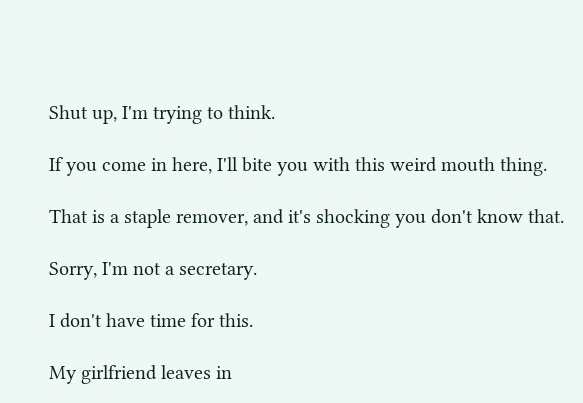Shut up, I'm trying to think.

If you come in here, I'll bite you with this weird mouth thing.

That is a staple remover, and it's shocking you don't know that.

Sorry, I'm not a secretary.

I don't have time for this.

My girlfriend leaves in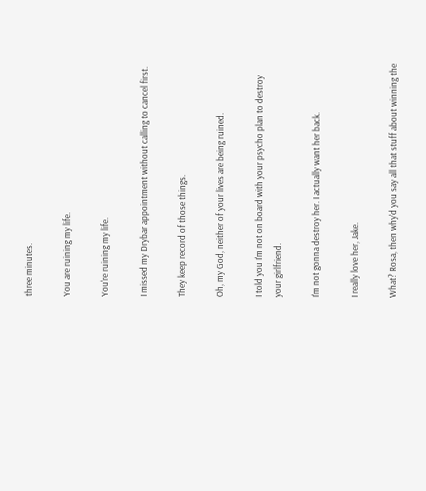three minutes.

You are ruining my life.

You're ruining my life.

I missed my Drybar appointment without calling to cancel first.

They keep record of those things.

Oh, my God, neither of your lives are being ruined.

I told you I'm not on board with your psycho plan to destroy your girlfriend.

I'm not gonna destroy her. I actually want her back.

I really love her, Jake.

What? Rosa, then why'd you say all that stuff about winning the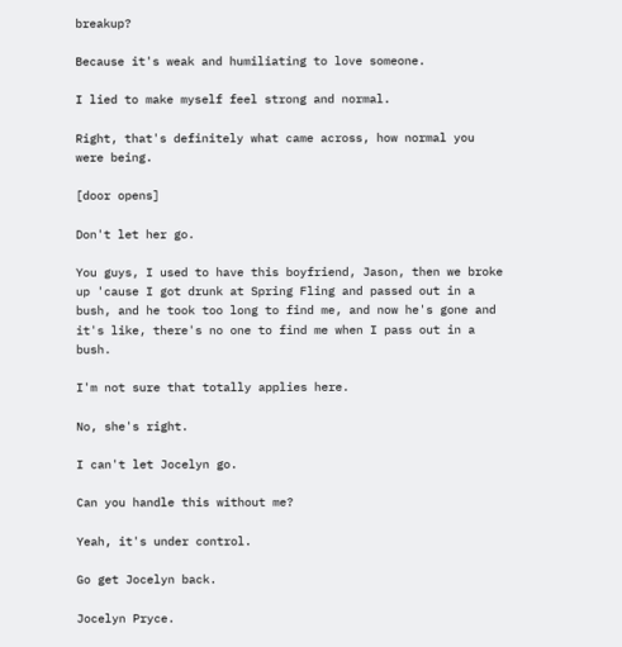breakup?

Because it's weak and humiliating to love someone.

I lied to make myself feel strong and normal.

Right, that's definitely what came across, how normal you were being.

[door opens]

Don't let her go.

You guys, I used to have this boyfriend, Jason, then we broke up 'cause I got drunk at Spring Fling and passed out in a bush, and he took too long to find me, and now he's gone and it's like, there's no one to find me when I pass out in a bush.

I'm not sure that totally applies here.

No, she's right.

I can't let Jocelyn go.

Can you handle this without me?

Yeah, it's under control.

Go get Jocelyn back.

Jocelyn Pryce.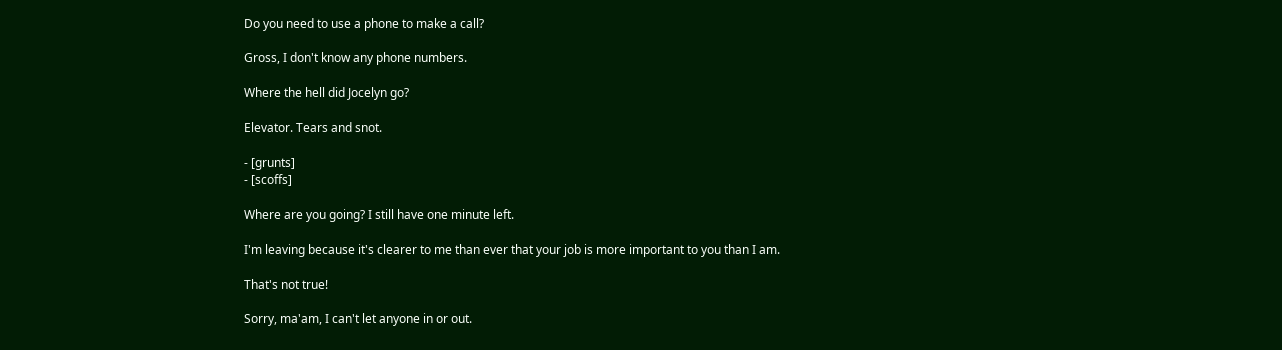Do you need to use a phone to make a call?

Gross, I don't know any phone numbers.

Where the hell did Jocelyn go?

Elevator. Tears and snot.

- [grunts]
- [scoffs]

Where are you going? I still have one minute left.

I'm leaving because it's clearer to me than ever that your job is more important to you than I am.

That's not true!

Sorry, ma'am, I can't let anyone in or out.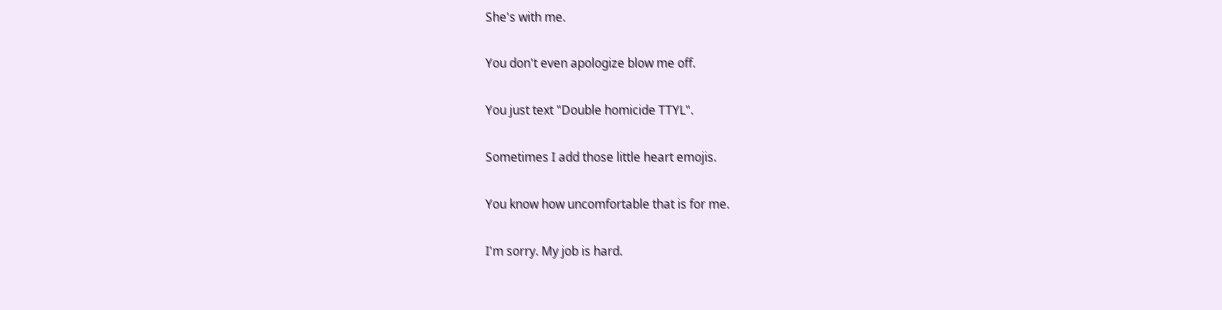She's with me.

You don't even apologize blow me off.

You just text "Double homicide TTYL".

Sometimes I add those little heart emojis.

You know how uncomfortable that is for me.

I'm sorry. My job is hard.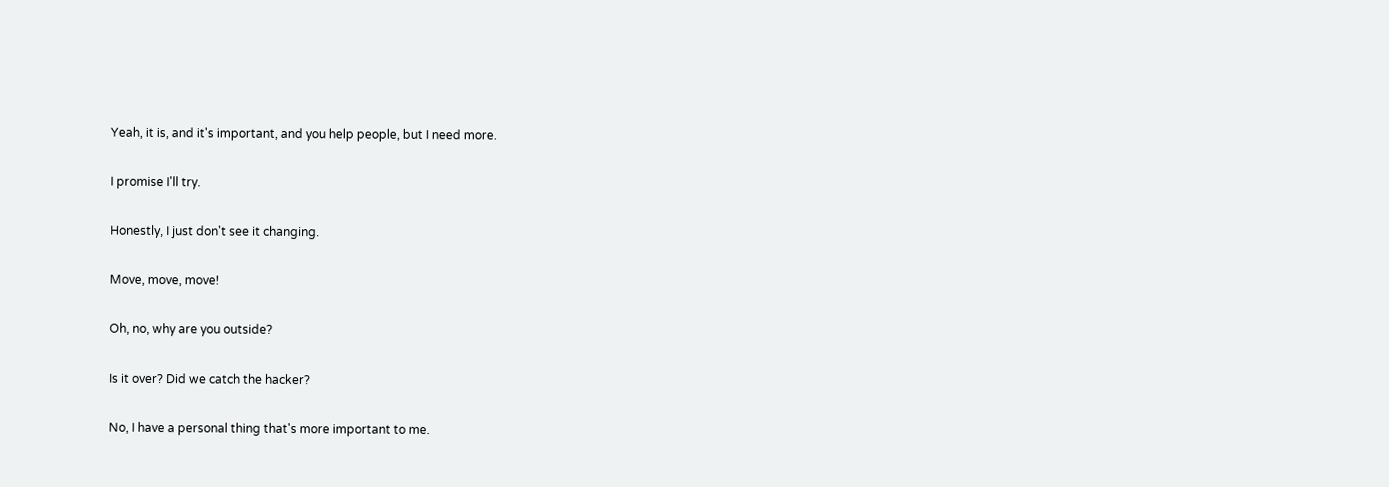Yeah, it is, and it's important, and you help people, but I need more.

I promise I'll try.

Honestly, I just don't see it changing.

Move, move, move!

Oh, no, why are you outside?

Is it over? Did we catch the hacker?

No, I have a personal thing that's more important to me.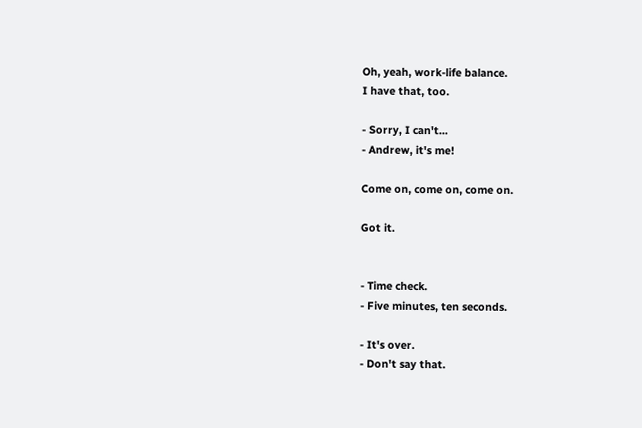Oh, yeah, work-life balance.
I have that, too.

- Sorry, I can't...
- Andrew, it's me!

Come on, come on, come on.

Got it.


- Time check.
- Five minutes, ten seconds.

- It's over.
- Don't say that.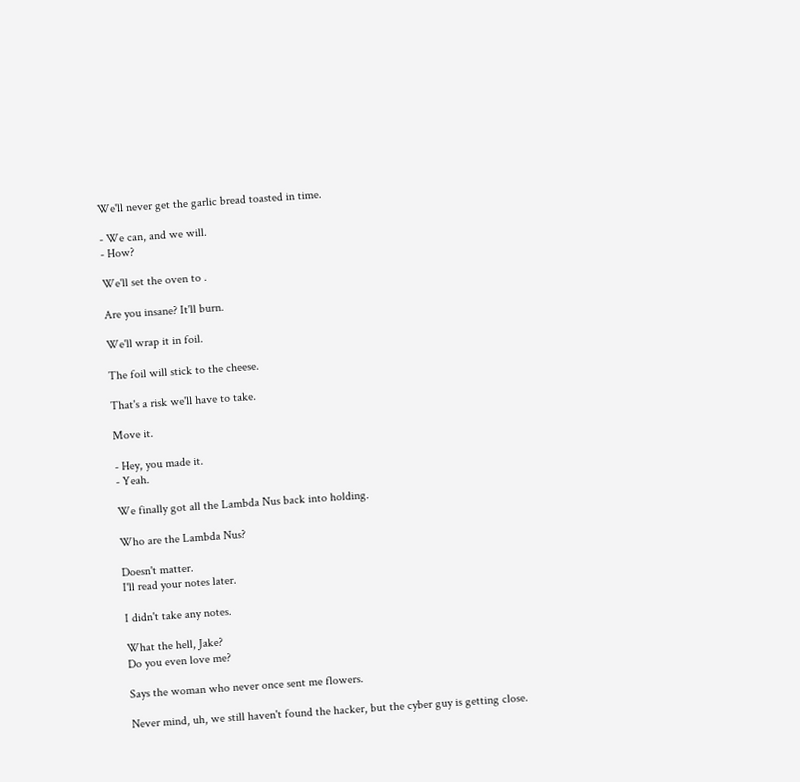We'll never get the garlic bread toasted in time.

- We can, and we will.
- How?

We'll set the oven to .

Are you insane? It'll burn.

We'll wrap it in foil.

The foil will stick to the cheese.

That's a risk we'll have to take.

Move it.

- Hey, you made it.
- Yeah.

We finally got all the Lambda Nus back into holding.

Who are the Lambda Nus?

Doesn't matter.
I'll read your notes later.

I didn't take any notes.

What the hell, Jake?
Do you even love me?

Says the woman who never once sent me flowers.

Never mind, uh, we still haven't found the hacker, but the cyber guy is getting close.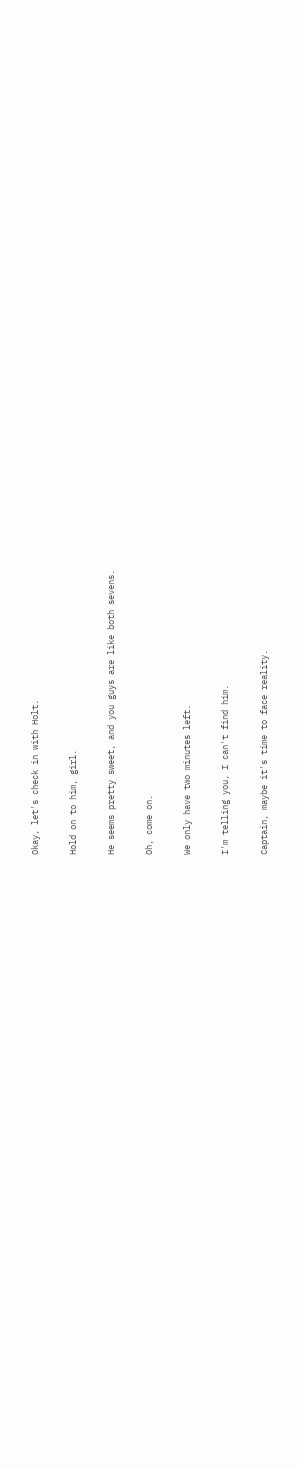Okay, let's check in with Holt.

Hold on to him, girl.

He seems pretty sweet, and you guys are like both sevens.

Oh, come on.

We only have two minutes left.

I'm telling you, I can't find him.

Captain, maybe it's time to face reality.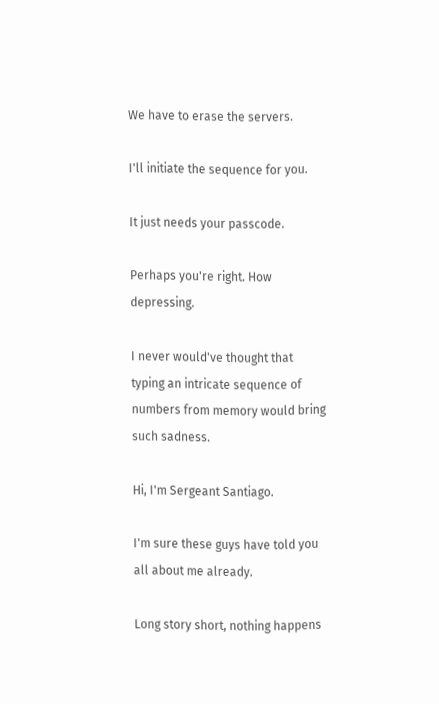We have to erase the servers.

I'll initiate the sequence for you.

It just needs your passcode.

Perhaps you're right. How depressing.

I never would've thought that typing an intricate sequence of numbers from memory would bring such sadness.

Hi, I'm Sergeant Santiago.

I'm sure these guys have told you all about me already.

Long story short, nothing happens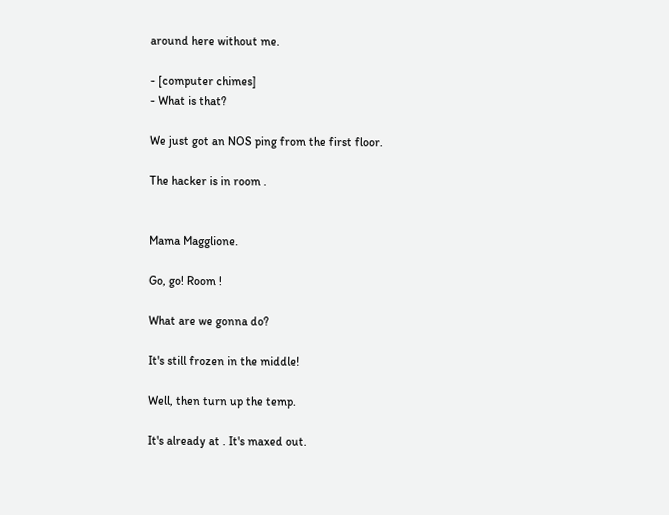around here without me.

- [computer chimes]
- What is that?

We just got an NOS ping from the first floor.

The hacker is in room .


Mama Magglione.

Go, go! Room !

What are we gonna do?

It's still frozen in the middle!

Well, then turn up the temp.

It's already at . It's maxed out.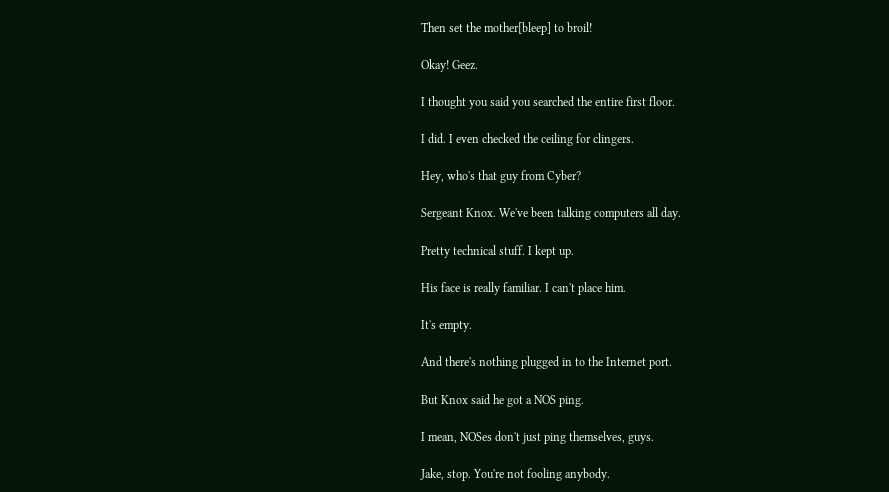Then set the mother[bleep] to broil!

Okay! Geez.

I thought you said you searched the entire first floor.

I did. I even checked the ceiling for clingers.

Hey, who's that guy from Cyber?

Sergeant Knox. We've been talking computers all day.

Pretty technical stuff. I kept up.

His face is really familiar. I can't place him.

It's empty.

And there's nothing plugged in to the Internet port.

But Knox said he got a NOS ping.

I mean, NOSes don't just ping themselves, guys.

Jake, stop. You're not fooling anybody.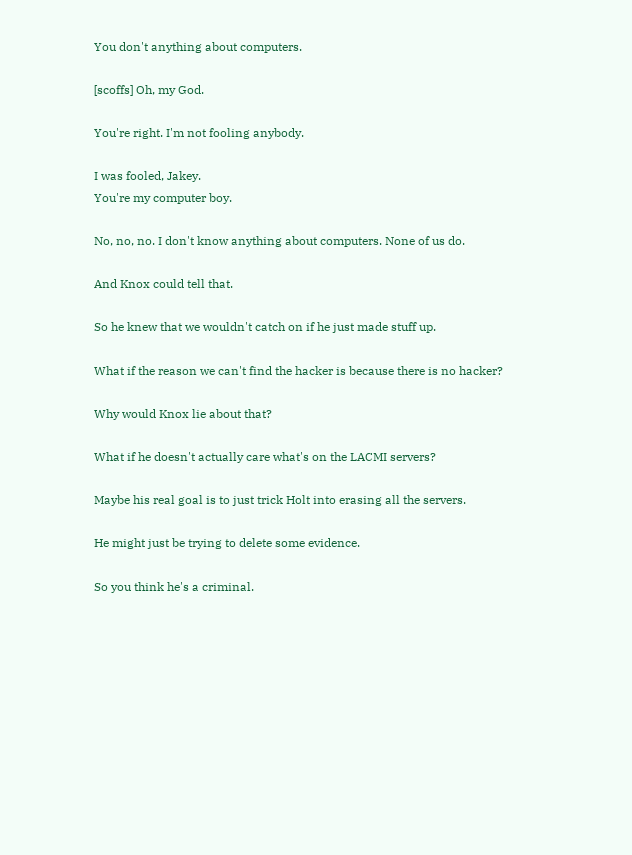You don't anything about computers.

[scoffs] Oh, my God.

You're right. I'm not fooling anybody.

I was fooled, Jakey.
You're my computer boy.

No, no, no. I don't know anything about computers. None of us do.

And Knox could tell that.

So he knew that we wouldn't catch on if he just made stuff up.

What if the reason we can't find the hacker is because there is no hacker?

Why would Knox lie about that?

What if he doesn't actually care what's on the LACMI servers?

Maybe his real goal is to just trick Holt into erasing all the servers.

He might just be trying to delete some evidence.

So you think he's a criminal.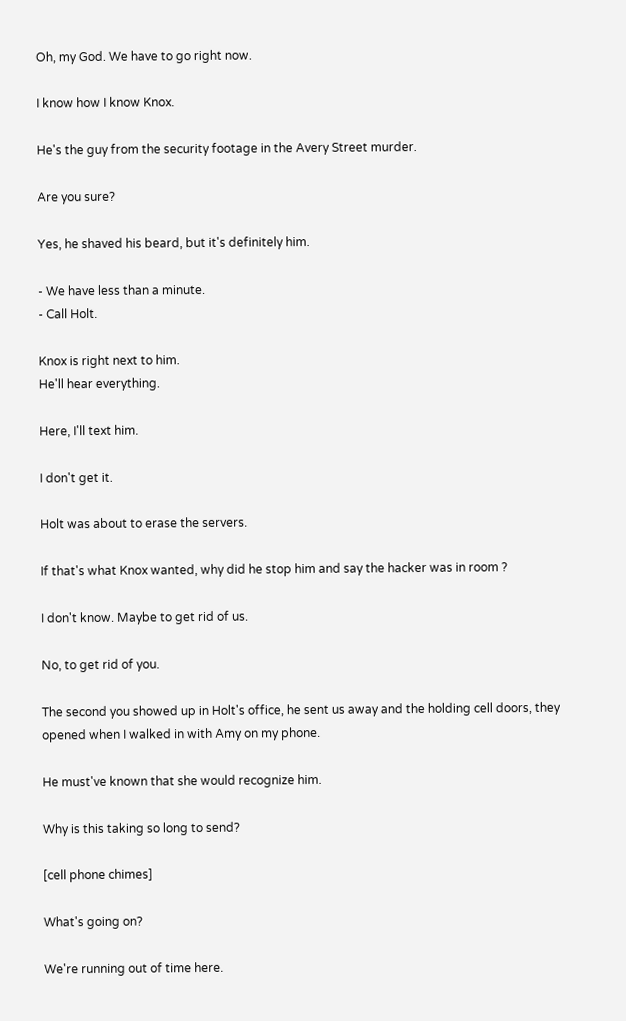Oh, my God. We have to go right now.

I know how I know Knox.

He's the guy from the security footage in the Avery Street murder.

Are you sure?

Yes, he shaved his beard, but it's definitely him.

- We have less than a minute.
- Call Holt.

Knox is right next to him.
He'll hear everything.

Here, I'll text him.

I don't get it.

Holt was about to erase the servers.

If that's what Knox wanted, why did he stop him and say the hacker was in room ?

I don't know. Maybe to get rid of us.

No, to get rid of you.

The second you showed up in Holt's office, he sent us away and the holding cell doors, they opened when I walked in with Amy on my phone.

He must've known that she would recognize him.

Why is this taking so long to send?

[cell phone chimes]

What's going on?

We're running out of time here.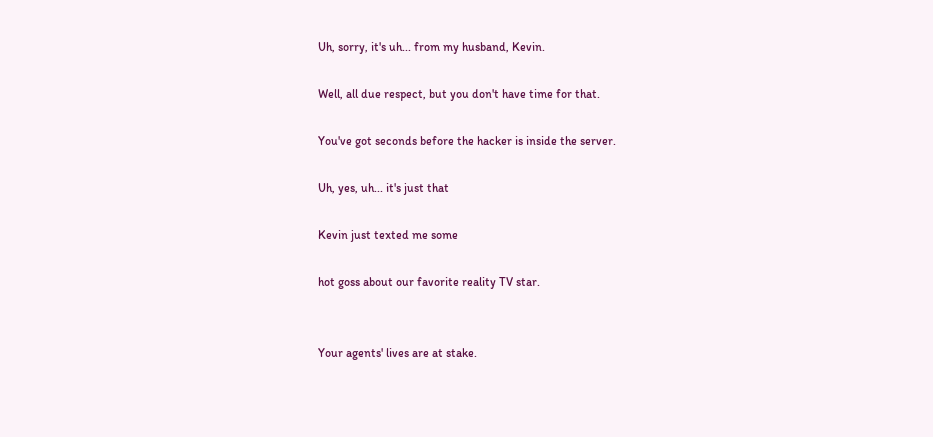Uh, sorry, it's uh... from my husband, Kevin.

Well, all due respect, but you don't have time for that.

You've got seconds before the hacker is inside the server.

Uh, yes, uh... it's just that

Kevin just texted me some

hot goss about our favorite reality TV star.


Your agents' lives are at stake.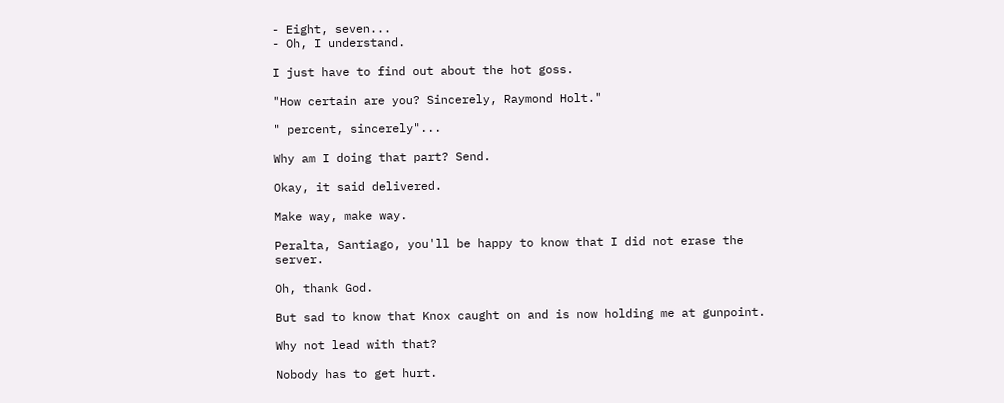- Eight, seven...
- Oh, I understand.

I just have to find out about the hot goss.

"How certain are you? Sincerely, Raymond Holt."

" percent, sincerely"...

Why am I doing that part? Send.

Okay, it said delivered.

Make way, make way.

Peralta, Santiago, you'll be happy to know that I did not erase the server.

Oh, thank God.

But sad to know that Knox caught on and is now holding me at gunpoint.

Why not lead with that?

Nobody has to get hurt.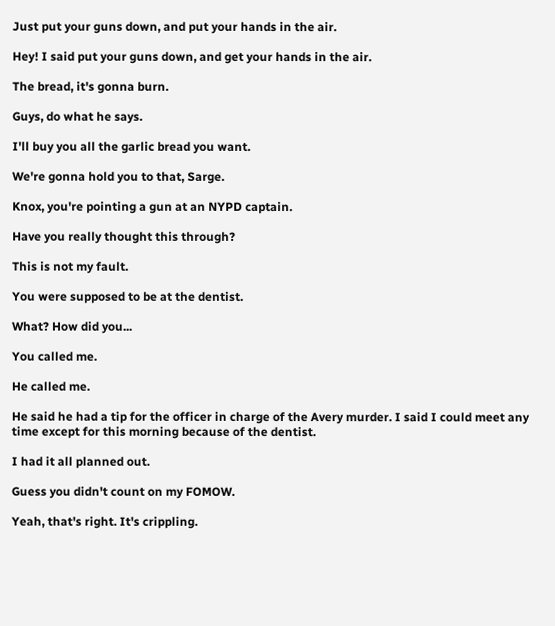Just put your guns down, and put your hands in the air.

Hey! I said put your guns down, and get your hands in the air.

The bread, it's gonna burn.

Guys, do what he says.

I'll buy you all the garlic bread you want.

We're gonna hold you to that, Sarge.

Knox, you're pointing a gun at an NYPD captain.

Have you really thought this through?

This is not my fault.

You were supposed to be at the dentist.

What? How did you...

You called me.

He called me.

He said he had a tip for the officer in charge of the Avery murder. I said I could meet any time except for this morning because of the dentist.

I had it all planned out.

Guess you didn't count on my FOMOW.

Yeah, that's right. It's crippling.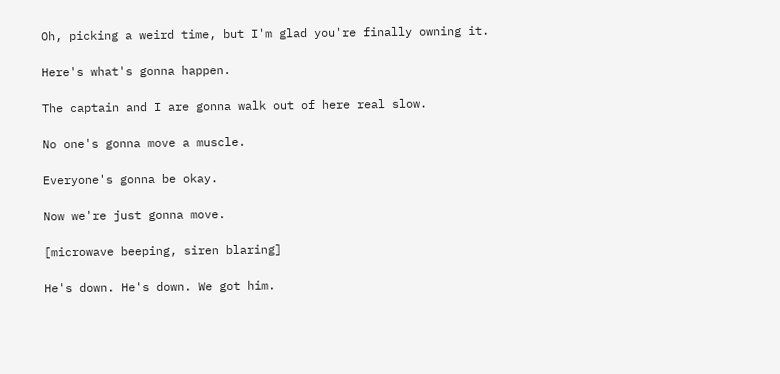Oh, picking a weird time, but I'm glad you're finally owning it.

Here's what's gonna happen.

The captain and I are gonna walk out of here real slow.

No one's gonna move a muscle.

Everyone's gonna be okay.

Now we're just gonna move.

[microwave beeping, siren blaring]

He's down. He's down. We got him.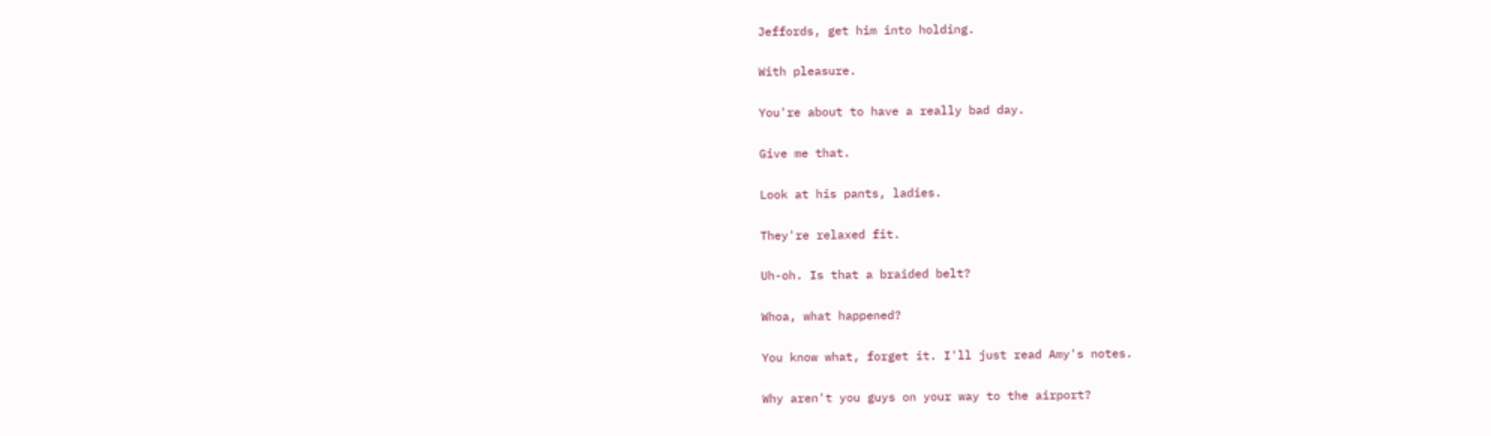Jeffords, get him into holding.

With pleasure.

You're about to have a really bad day.

Give me that.

Look at his pants, ladies.

They're relaxed fit.

Uh-oh. Is that a braided belt?

Whoa, what happened?

You know what, forget it. I'll just read Amy's notes.

Why aren't you guys on your way to the airport?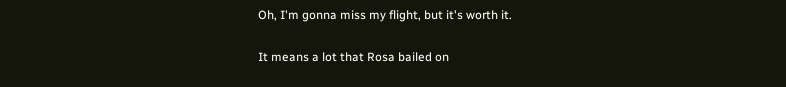Oh, I'm gonna miss my flight, but it's worth it.

It means a lot that Rosa bailed on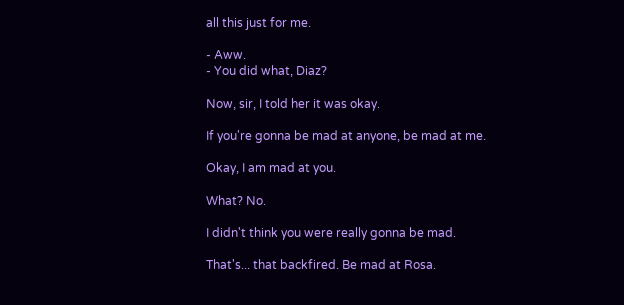all this just for me.

- Aww.
- You did what, Diaz?

Now, sir, I told her it was okay.

If you're gonna be mad at anyone, be mad at me.

Okay, I am mad at you.

What? No.

I didn't think you were really gonna be mad.

That's... that backfired. Be mad at Rosa.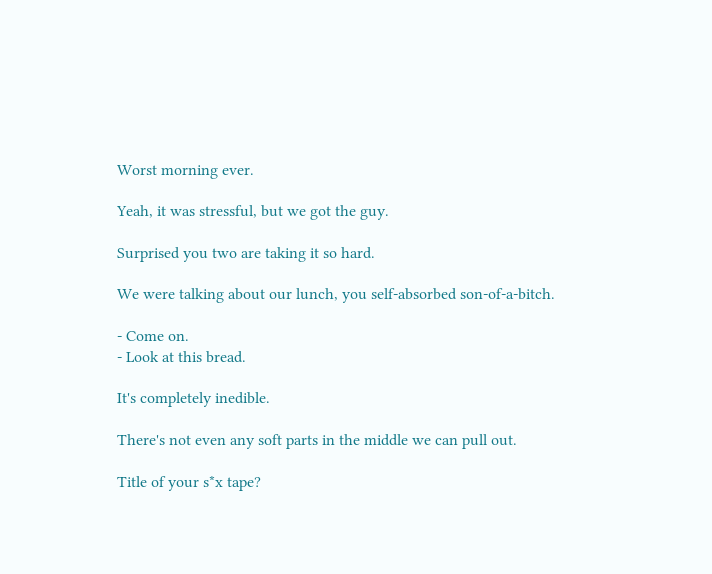Worst morning ever.

Yeah, it was stressful, but we got the guy.

Surprised you two are taking it so hard.

We were talking about our lunch, you self-absorbed son-of-a-bitch.

- Come on.
- Look at this bread.

It's completely inedible.

There's not even any soft parts in the middle we can pull out.

Title of your s*x tape?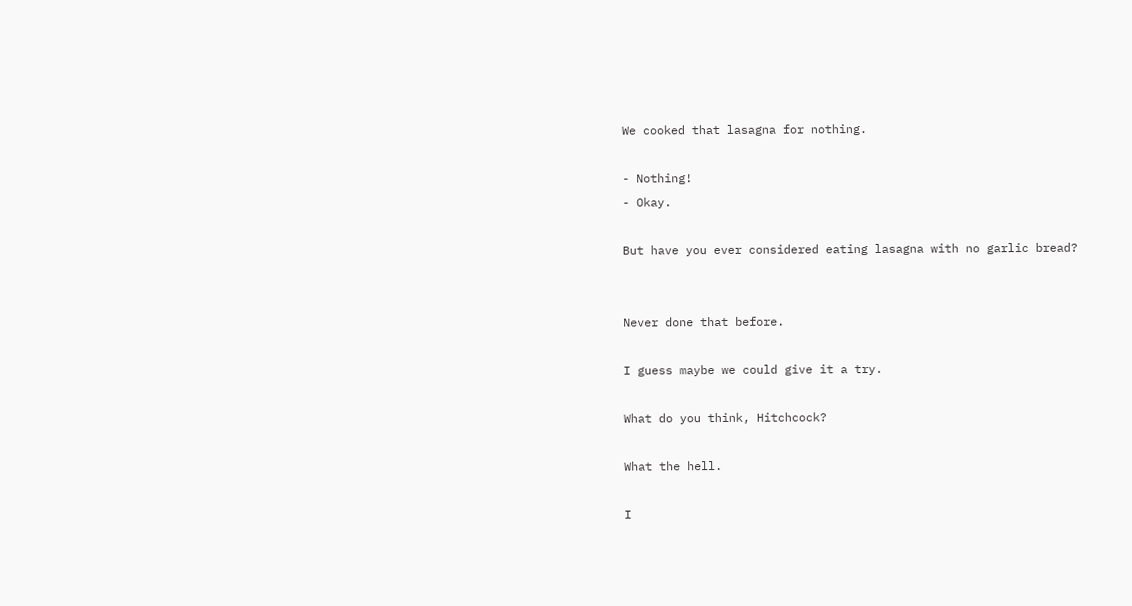We cooked that lasagna for nothing.

- Nothing!
- Okay.

But have you ever considered eating lasagna with no garlic bread?


Never done that before.

I guess maybe we could give it a try.

What do you think, Hitchcock?

What the hell.

I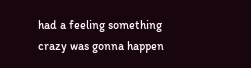had a feeling something crazy was gonna happen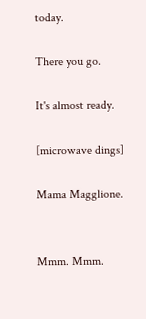today.

There you go.

It's almost ready.

[microwave dings]

Mama Magglione.


Mmm. Mmm.